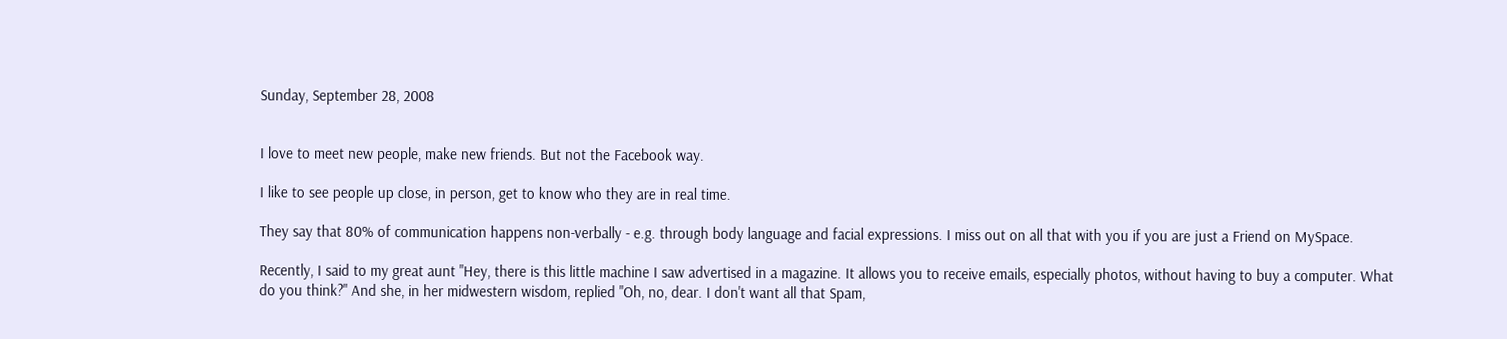Sunday, September 28, 2008


I love to meet new people, make new friends. But not the Facebook way.

I like to see people up close, in person, get to know who they are in real time.

They say that 80% of communication happens non-verbally - e.g. through body language and facial expressions. I miss out on all that with you if you are just a Friend on MySpace.

Recently, I said to my great aunt "Hey, there is this little machine I saw advertised in a magazine. It allows you to receive emails, especially photos, without having to buy a computer. What do you think?" And she, in her midwestern wisdom, replied "Oh, no, dear. I don't want all that Spam,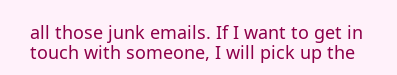all those junk emails. If I want to get in touch with someone, I will pick up the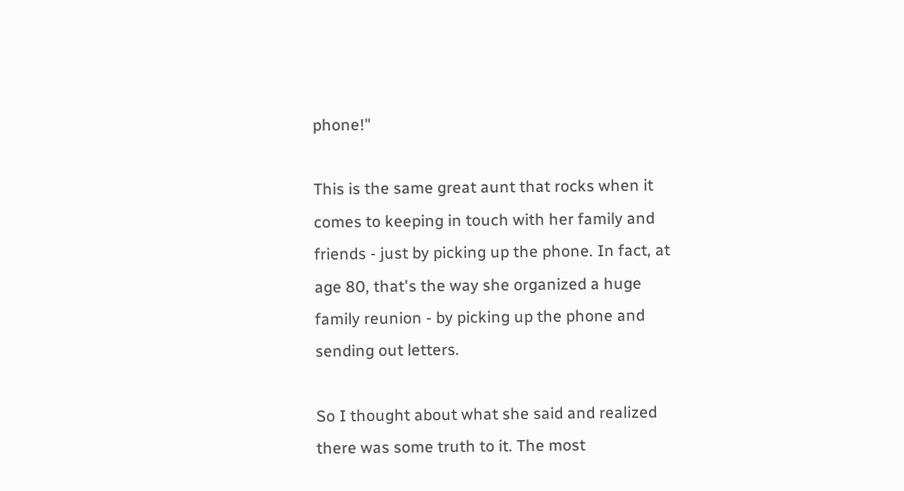phone!"

This is the same great aunt that rocks when it comes to keeping in touch with her family and friends - just by picking up the phone. In fact, at age 80, that's the way she organized a huge family reunion - by picking up the phone and sending out letters.

So I thought about what she said and realized there was some truth to it. The most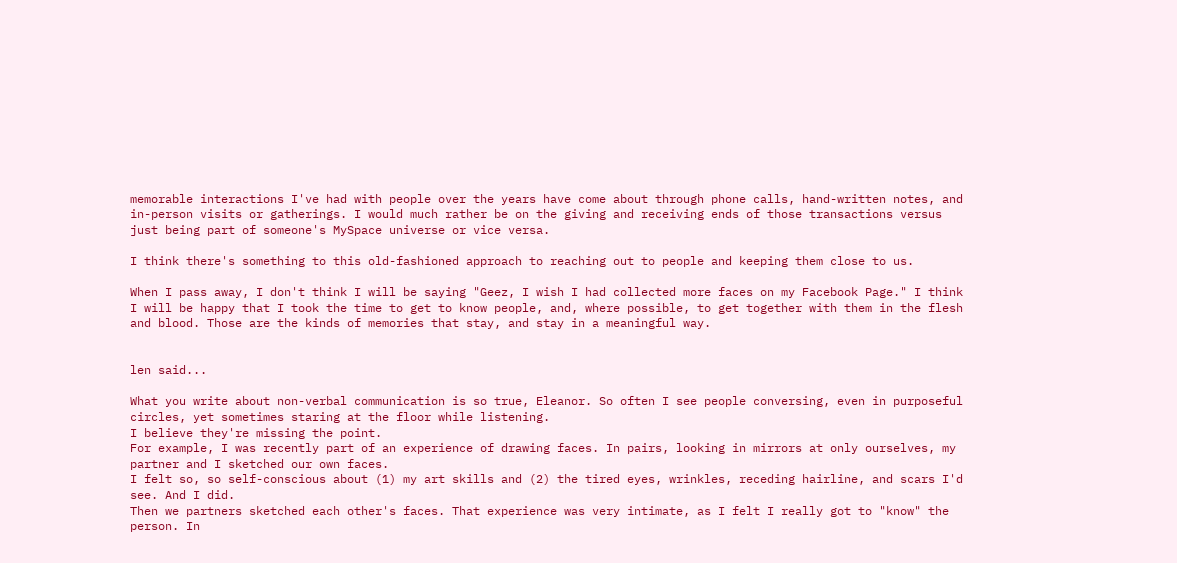memorable interactions I've had with people over the years have come about through phone calls, hand-written notes, and in-person visits or gatherings. I would much rather be on the giving and receiving ends of those transactions versus just being part of someone's MySpace universe or vice versa.

I think there's something to this old-fashioned approach to reaching out to people and keeping them close to us.

When I pass away, I don't think I will be saying "Geez, I wish I had collected more faces on my Facebook Page." I think I will be happy that I took the time to get to know people, and, where possible, to get together with them in the flesh and blood. Those are the kinds of memories that stay, and stay in a meaningful way.


len said...

What you write about non-verbal communication is so true, Eleanor. So often I see people conversing, even in purposeful circles, yet sometimes staring at the floor while listening.
I believe they're missing the point.
For example, I was recently part of an experience of drawing faces. In pairs, looking in mirrors at only ourselves, my partner and I sketched our own faces.
I felt so, so self-conscious about (1) my art skills and (2) the tired eyes, wrinkles, receding hairline, and scars I'd see. And I did.
Then we partners sketched each other's faces. That experience was very intimate, as I felt I really got to "know" the person. In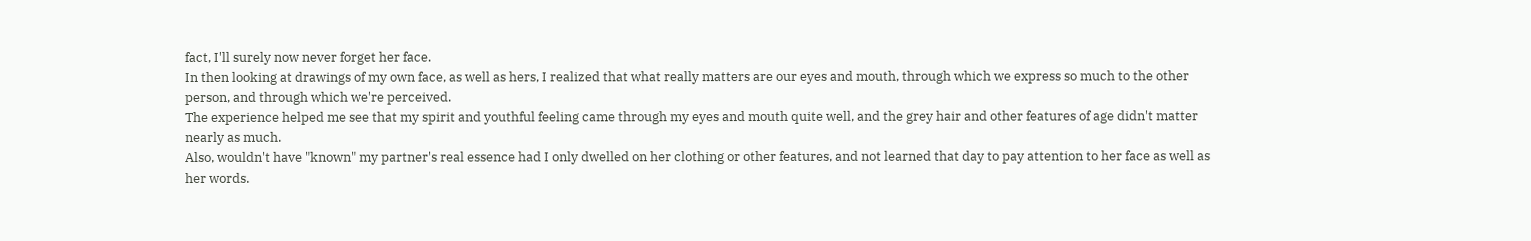fact, I'll surely now never forget her face.
In then looking at drawings of my own face, as well as hers, I realized that what really matters are our eyes and mouth, through which we express so much to the other person, and through which we're perceived.
The experience helped me see that my spirit and youthful feeling came through my eyes and mouth quite well, and the grey hair and other features of age didn't matter nearly as much.
Also, wouldn't have "known" my partner's real essence had I only dwelled on her clothing or other features, and not learned that day to pay attention to her face as well as her words.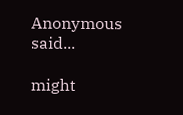Anonymous said...

might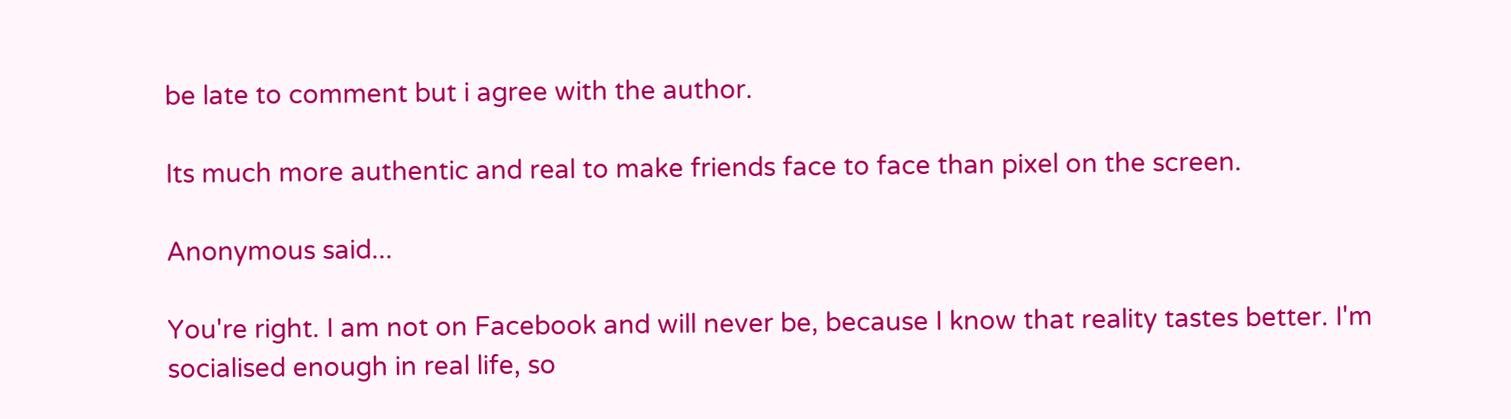be late to comment but i agree with the author.

Its much more authentic and real to make friends face to face than pixel on the screen.

Anonymous said...

You're right. I am not on Facebook and will never be, because I know that reality tastes better. I'm socialised enough in real life, so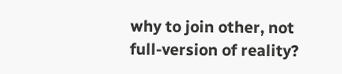why to join other, not full-version of reality?